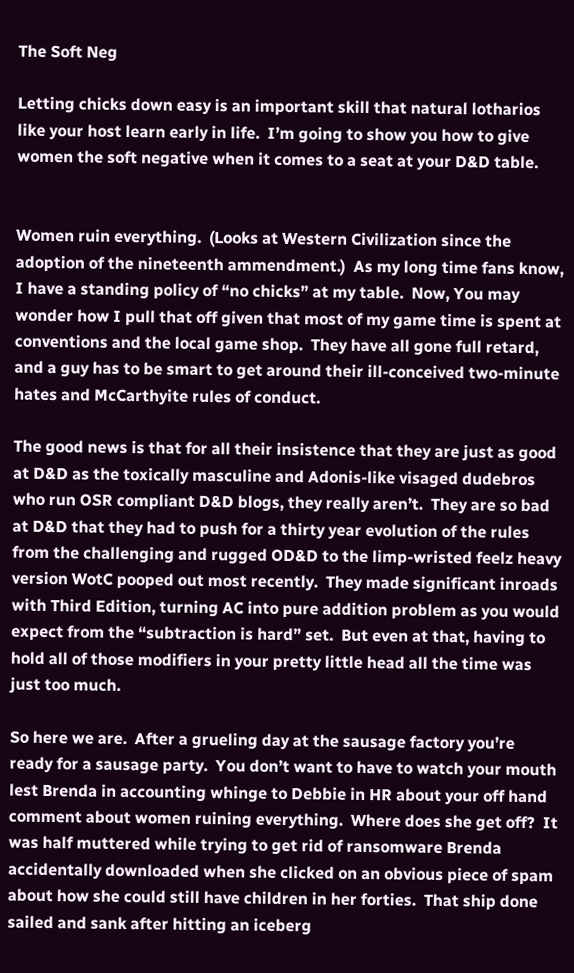The Soft Neg

Letting chicks down easy is an important skill that natural lotharios like your host learn early in life.  I’m going to show you how to give women the soft negative when it comes to a seat at your D&D table.


Women ruin everything.  (Looks at Western Civilization since the adoption of the nineteenth ammendment.)  As my long time fans know, I have a standing policy of “no chicks” at my table.  Now, You may wonder how I pull that off given that most of my game time is spent at conventions and the local game shop.  They have all gone full retard, and a guy has to be smart to get around their ill-conceived two-minute hates and McCarthyite rules of conduct.

The good news is that for all their insistence that they are just as good at D&D as the toxically masculine and Adonis-like visaged dudebros who run OSR compliant D&D blogs, they really aren’t.  They are so bad at D&D that they had to push for a thirty year evolution of the rules from the challenging and rugged OD&D to the limp-wristed feelz heavy version WotC pooped out most recently.  They made significant inroads with Third Edition, turning AC into pure addition problem as you would expect from the “subtraction is hard” set.  But even at that, having to hold all of those modifiers in your pretty little head all the time was just too much.

So here we are.  After a grueling day at the sausage factory you’re ready for a sausage party.  You don’t want to have to watch your mouth lest Brenda in accounting whinge to Debbie in HR about your off hand comment about women ruining everything.  Where does she get off?  It was half muttered while trying to get rid of ransomware Brenda accidentally downloaded when she clicked on an obvious piece of spam about how she could still have children in her forties.  That ship done sailed and sank after hitting an iceberg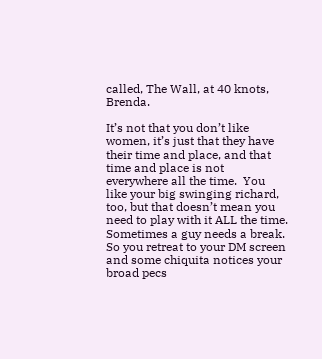called, The Wall, at 40 knots, Brenda.

It’s not that you don’t like women, it’s just that they have their time and place, and that time and place is not everywhere all the time.  You like your big swinging richard, too, but that doesn’t mean you need to play with it ALL the time.  Sometimes a guy needs a break.  So you retreat to your DM screen and some chiquita notices your broad pecs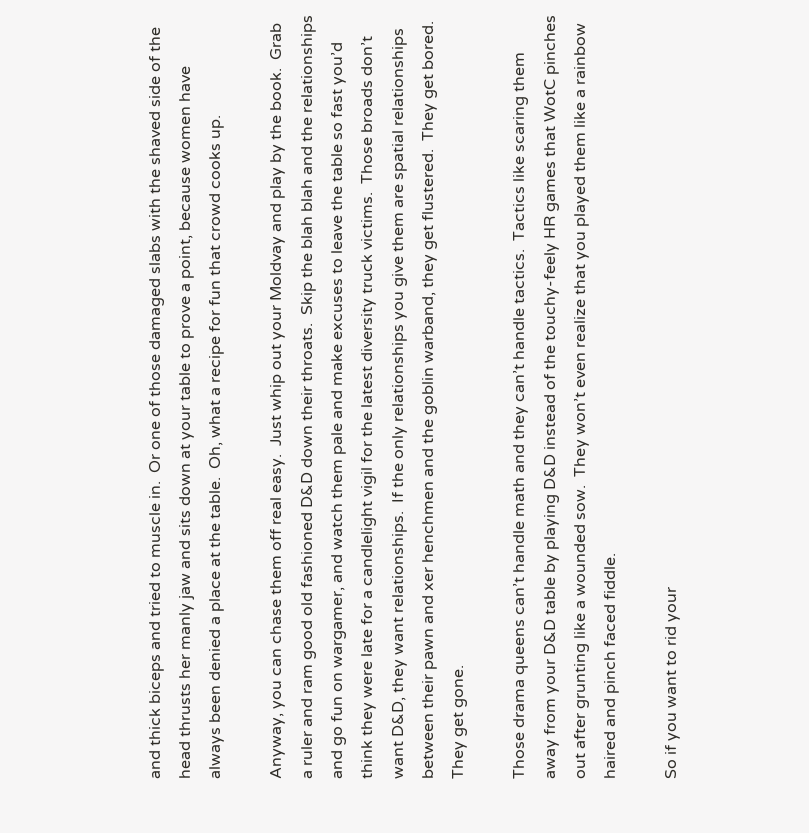and thick biceps and tried to muscle in.  Or one of those damaged slabs with the shaved side of the head thrusts her manly jaw and sits down at your table to prove a point, because women have always been denied a place at the table.  Oh, what a recipe for fun that crowd cooks up.

Anyway, you can chase them off real easy.  Just whip out your Moldvay and play by the book.  Grab a ruler and ram good old fashioned D&D down their throats.  Skip the blah blah and the relationships and go fun on wargamer, and watch them pale and make excuses to leave the table so fast you’d think they were late for a candlelight vigil for the latest diversity truck victims.  Those broads don’t want D&D, they want relationships.  If the only relationships you give them are spatial relationships between their pawn and xer henchmen and the goblin warband, they get flustered.  They get bored.  They get gone.

Those drama queens can’t handle math and they can’t handle tactics.  Tactics like scaring them away from your D&D table by playing D&D instead of the touchy-feely HR games that WotC pinches out after grunting like a wounded sow.  They won’t even realize that you played them like a rainbow haired and pinch faced fiddle.

So if you want to rid your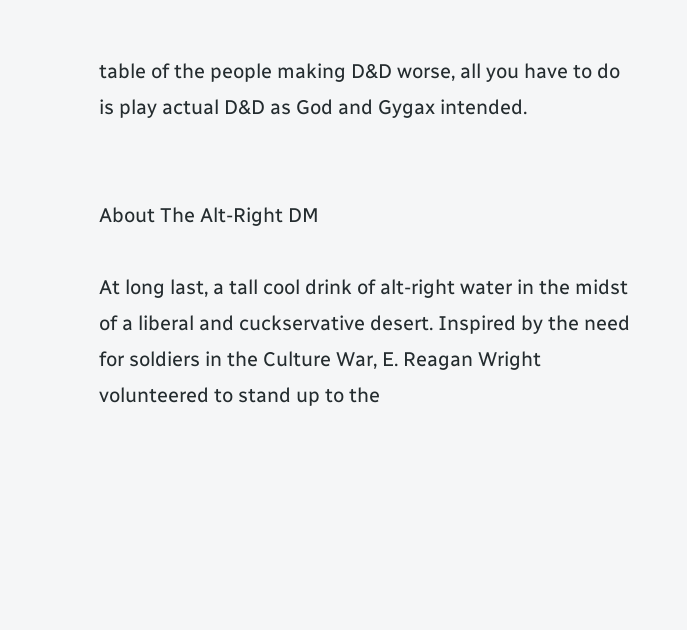table of the people making D&D worse, all you have to do is play actual D&D as God and Gygax intended.


About The Alt-Right DM

At long last, a tall cool drink of alt-right water in the midst of a liberal and cuckservative desert. Inspired by the need for soldiers in the Culture War, E. Reagan Wright volunteered to stand up to the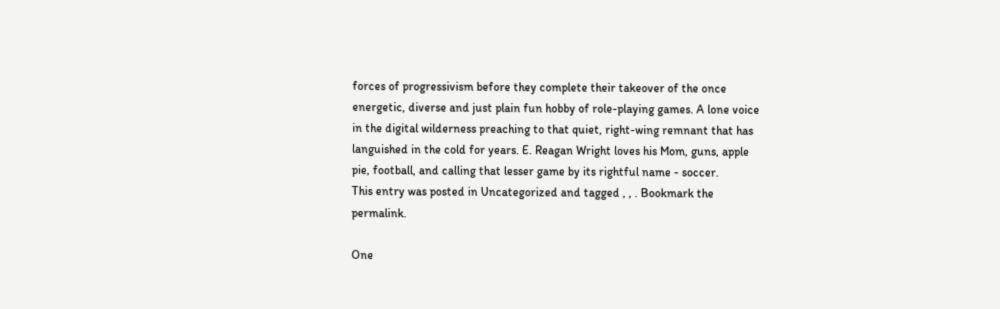forces of progressivism before they complete their takeover of the once energetic, diverse and just plain fun hobby of role-playing games. A lone voice in the digital wilderness preaching to that quiet, right-wing remnant that has languished in the cold for years. E. Reagan Wright loves his Mom, guns, apple pie, football, and calling that lesser game by its rightful name - soccer.
This entry was posted in Uncategorized and tagged , , . Bookmark the permalink.

One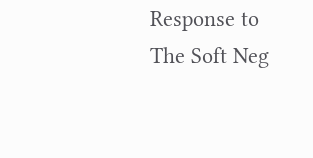Response to The Soft Neg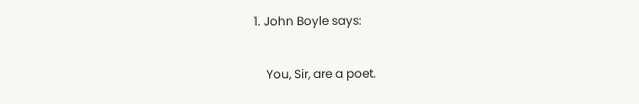1. John Boyle says:

    You, Sir, are a poet.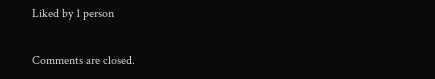Liked by 1 person

Comments are closed.